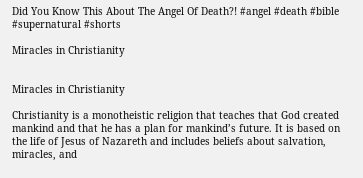Did You Know This About The Angel Of Death?! #angel #death #bible #supernatural #shorts

Miracles in Christianity


Miracles in Christianity

Christianity is a monotheistic religion that teaches that God created mankind and that he has a plan for mankind’s future. It is based on the life of Jesus of Nazareth and includes beliefs about salvation, miracles, and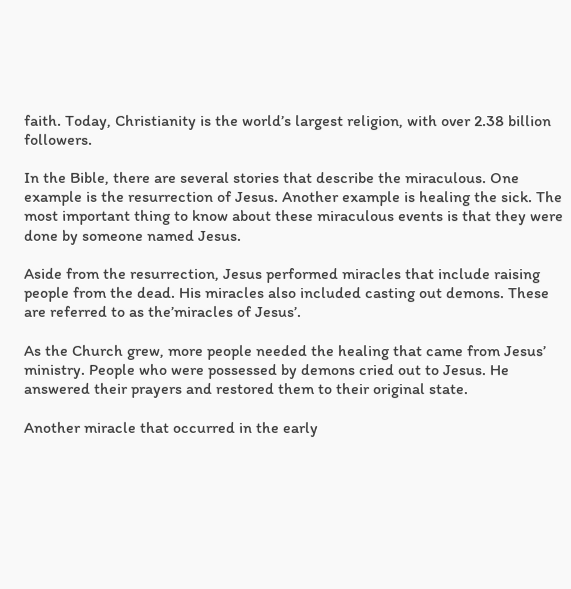faith. Today, Christianity is the world’s largest religion, with over 2.38 billion followers.

In the Bible, there are several stories that describe the miraculous. One example is the resurrection of Jesus. Another example is healing the sick. The most important thing to know about these miraculous events is that they were done by someone named Jesus.

Aside from the resurrection, Jesus performed miracles that include raising people from the dead. His miracles also included casting out demons. These are referred to as the’miracles of Jesus’.

As the Church grew, more people needed the healing that came from Jesus’ ministry. People who were possessed by demons cried out to Jesus. He answered their prayers and restored them to their original state.

Another miracle that occurred in the early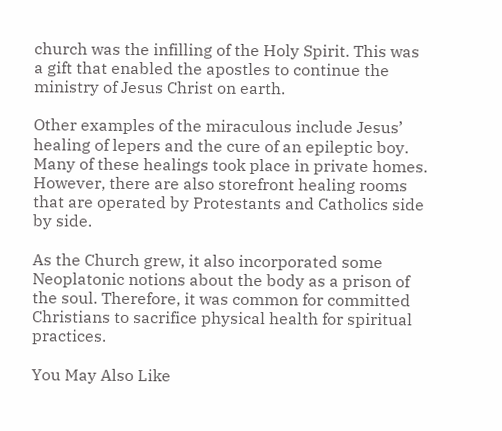church was the infilling of the Holy Spirit. This was a gift that enabled the apostles to continue the ministry of Jesus Christ on earth.

Other examples of the miraculous include Jesus’ healing of lepers and the cure of an epileptic boy. Many of these healings took place in private homes. However, there are also storefront healing rooms that are operated by Protestants and Catholics side by side.

As the Church grew, it also incorporated some Neoplatonic notions about the body as a prison of the soul. Therefore, it was common for committed Christians to sacrifice physical health for spiritual practices.

You May Also Like